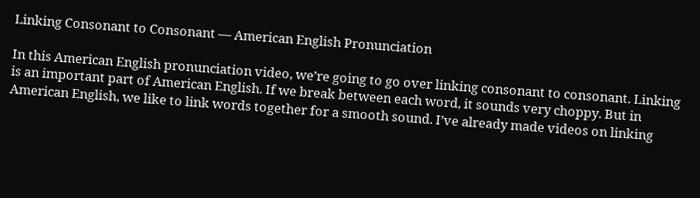Linking Consonant to Consonant — American English Pronunciation

In this American English pronunciation video, we’re going to go over linking consonant to consonant. Linking is an important part of American English. If we break between each word, it sounds very choppy. But in American English, we like to link words together for a smooth sound. I’ve already made videos on linking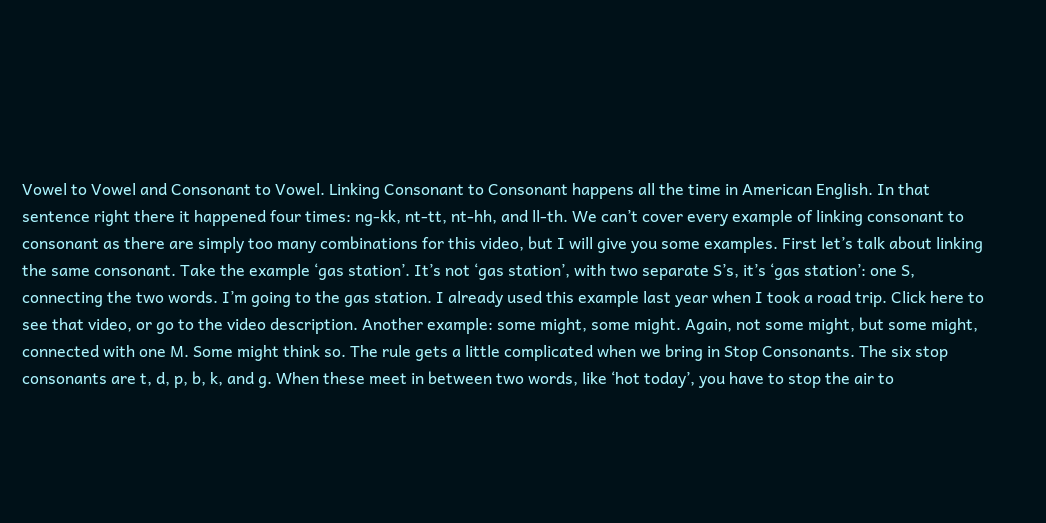Vowel to Vowel and Consonant to Vowel. Linking Consonant to Consonant happens all the time in American English. In that sentence right there it happened four times: ng-kk, nt-tt, nt-hh, and ll-th. We can’t cover every example of linking consonant to consonant as there are simply too many combinations for this video, but I will give you some examples. First let’s talk about linking the same consonant. Take the example ‘gas station’. It’s not ‘gas station’, with two separate S’s, it’s ‘gas station’: one S, connecting the two words. I’m going to the gas station. I already used this example last year when I took a road trip. Click here to see that video, or go to the video description. Another example: some might, some might. Again, not some might, but some might, connected with one M. Some might think so. The rule gets a little complicated when we bring in Stop Consonants. The six stop consonants are t, d, p, b, k, and g. When these meet in between two words, like ‘hot today’, you have to stop the air to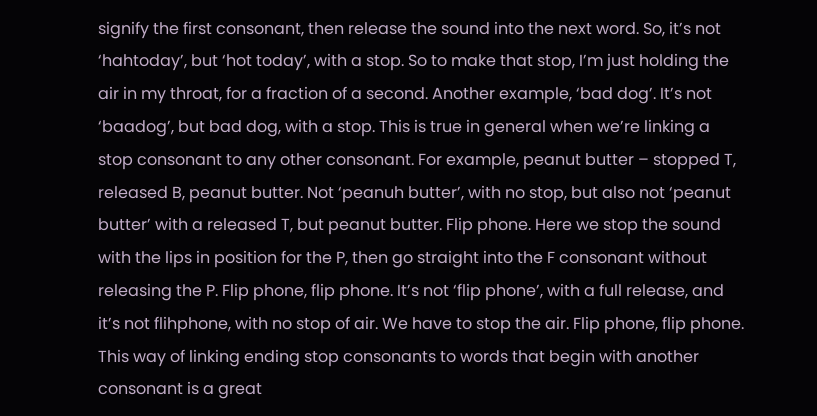signify the first consonant, then release the sound into the next word. So, it’s not ‘hahtoday’, but ‘hot today’, with a stop. So to make that stop, I’m just holding the air in my throat, for a fraction of a second. Another example, ‘bad dog’. It’s not ‘baadog’, but bad dog, with a stop. This is true in general when we’re linking a stop consonant to any other consonant. For example, peanut butter – stopped T, released B, peanut butter. Not ‘peanuh butter’, with no stop, but also not ‘peanut butter’ with a released T, but peanut butter. Flip phone. Here we stop the sound with the lips in position for the P, then go straight into the F consonant without releasing the P. Flip phone, flip phone. It’s not ‘flip phone’, with a full release, and it’s not flihphone, with no stop of air. We have to stop the air. Flip phone, flip phone. This way of linking ending stop consonants to words that begin with another consonant is a great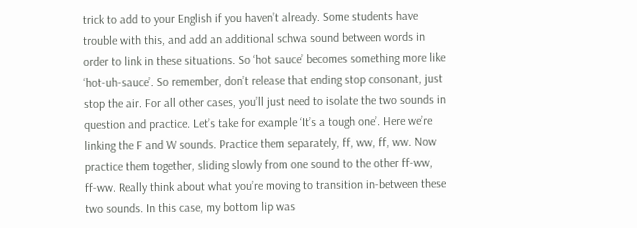trick to add to your English if you haven’t already. Some students have trouble with this, and add an additional schwa sound between words in order to link in these situations. So ‘hot sauce’ becomes something more like ‘hot-uh-sauce’. So remember, don’t release that ending stop consonant, just stop the air. For all other cases, you’ll just need to isolate the two sounds in question and practice. Let’s take for example ‘It’s a tough one’. Here we’re linking the F and W sounds. Practice them separately, ff, ww, ff, ww. Now practice them together, sliding slowly from one sound to the other ff-ww, ff-ww. Really think about what you’re moving to transition in-between these two sounds. In this case, my bottom lip was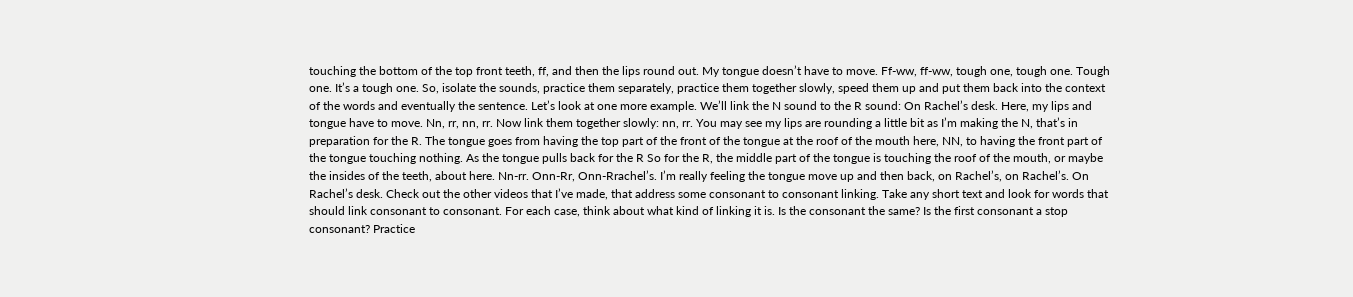touching the bottom of the top front teeth, ff, and then the lips round out. My tongue doesn’t have to move. Ff-ww, ff-ww, tough one, tough one. Tough one. It’s a tough one. So, isolate the sounds, practice them separately, practice them together slowly, speed them up and put them back into the context of the words and eventually the sentence. Let’s look at one more example. We’ll link the N sound to the R sound: On Rachel’s desk. Here, my lips and tongue have to move. Nn, rr, nn, rr. Now link them together slowly: nn, rr. You may see my lips are rounding a little bit as I’m making the N, that’s in preparation for the R. The tongue goes from having the top part of the front of the tongue at the roof of the mouth here, NN, to having the front part of the tongue touching nothing. As the tongue pulls back for the R So for the R, the middle part of the tongue is touching the roof of the mouth, or maybe the insides of the teeth, about here. Nn-rr. Onn-Rr, Onn-Rrachel’s. I’m really feeling the tongue move up and then back, on Rachel’s, on Rachel’s. On Rachel’s desk. Check out the other videos that I’ve made, that address some consonant to consonant linking. Take any short text and look for words that should link consonant to consonant. For each case, think about what kind of linking it is. Is the consonant the same? Is the first consonant a stop consonant? Practice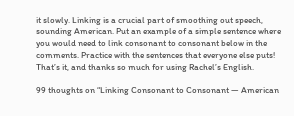it slowly. Linking is a crucial part of smoothing out speech, sounding American. Put an example of a simple sentence where you would need to link consonant to consonant below in the comments. Practice with the sentences that everyone else puts! That’s it, and thanks so much for using Rachel’s English.

99 thoughts on “Linking Consonant to Consonant — American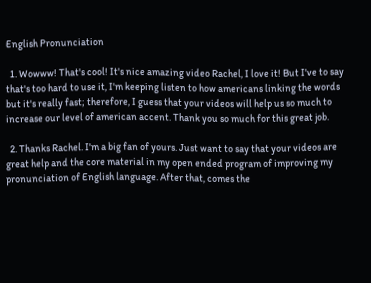English Pronunciation

  1. Wowww! That's cool! It's nice amazing video Rachel, I love it! But I've to say that's too hard to use it, I'm keeping listen to how americans linking the words but it's really fast; therefore, I guess that your videos will help us so much to increase our level of american accent. Thank you so much for this great job.

  2. Thanks Rachel. I'm a big fan of yours. Just want to say that your videos are great help and the core material in my open ended program of improving my pronunciation of English language. After that, comes the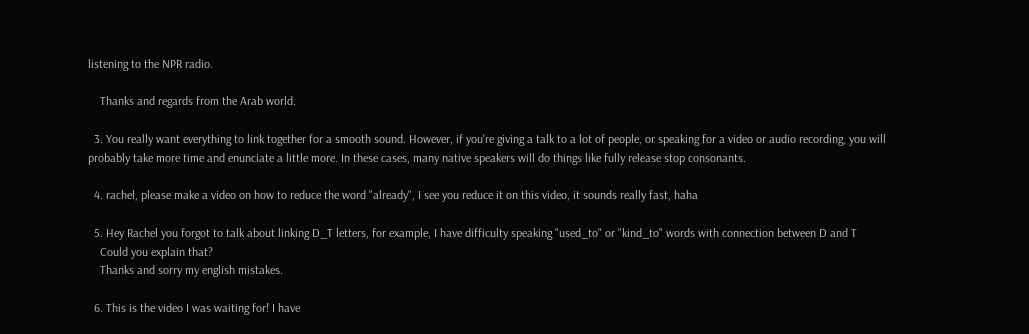listening to the NPR radio.

    Thanks and regards from the Arab world.

  3. You really want everything to link together for a smooth sound. However, if you're giving a talk to a lot of people, or speaking for a video or audio recording, you will probably take more time and enunciate a little more. In these cases, many native speakers will do things like fully release stop consonants.

  4. rachel, please make a video on how to reduce the word "already", I see you reduce it on this video, it sounds really fast, haha

  5. Hey Rachel you forgot to talk about linking D_T letters, for example, I have difficulty speaking "used_to" or "kind_to" words with connection between D and T
    Could you explain that?
    Thanks and sorry my english mistakes.

  6. This is the video I was waiting for! I have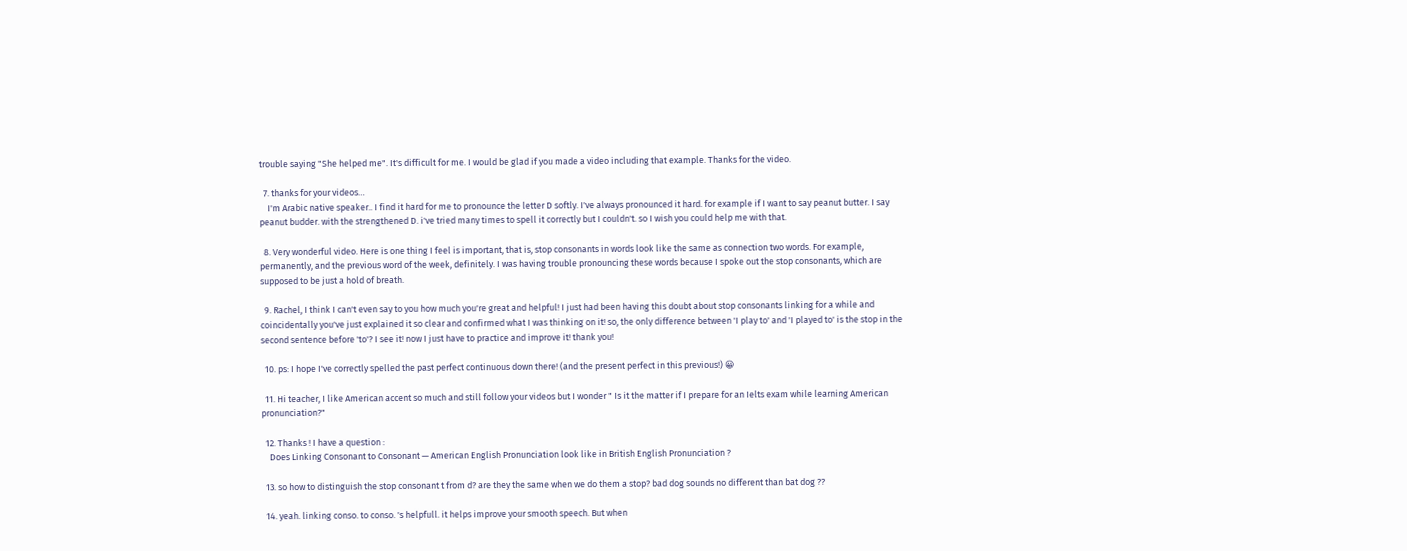trouble saying "She helped me". It's difficult for me. I would be glad if you made a video including that example. Thanks for the video.

  7. thanks for your videos…
    I'm Arabic native speaker.. I find it hard for me to pronounce the letter D softly. I've always pronounced it hard. for example if I want to say peanut butter. I say peanut budder. with the strengthened D. i've tried many times to spell it correctly but I couldn't. so I wish you could help me with that.

  8. Very wonderful video. Here is one thing I feel is important, that is, stop consonants in words look like the same as connection two words. For example, permanently, and the previous word of the week, definitely. I was having trouble pronouncing these words because I spoke out the stop consonants, which are supposed to be just a hold of breath.

  9. Rachel, I think I can't even say to you how much you're great and helpful! I just had been having this doubt about stop consonants linking for a while and coincidentally you've just explained it so clear and confirmed what I was thinking on it! so, the only difference between 'I play to' and 'I played to' is the stop in the second sentence before 'to'? I see it! now I just have to practice and improve it! thank you!

  10. ps: I hope I've correctly spelled the past perfect continuous down there! (and the present perfect in this previous!) 😀

  11. Hi teacher, I like American accent so much and still follow your videos but I wonder " Is it the matter if I prepare for an Ielts exam while learning American pronunciation?"

  12. Thanks ! I have a question :
    Does Linking Consonant to Consonant — American English Pronunciation look like in British English Pronunciation ?

  13. so how to distinguish the stop consonant t from d? are they the same when we do them a stop? bad dog sounds no different than bat dog ??

  14. yeah. linking conso. to conso. 's helpfull. it helps improve your smooth speech. But when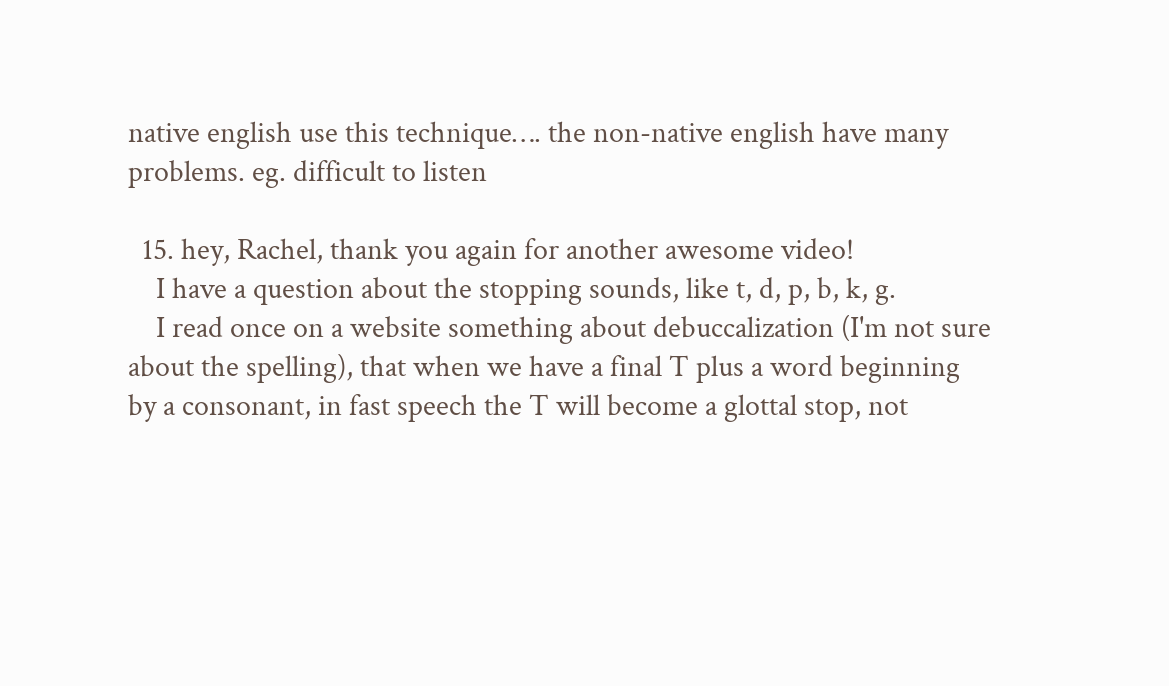native english use this technique…. the non-native english have many problems. eg. difficult to listen

  15. hey, Rachel, thank you again for another awesome video!
    I have a question about the stopping sounds, like t, d, p, b, k, g.
    I read once on a website something about debuccalization (I'm not sure about the spelling), that when we have a final T plus a word beginning by a consonant, in fast speech the T will become a glottal stop, not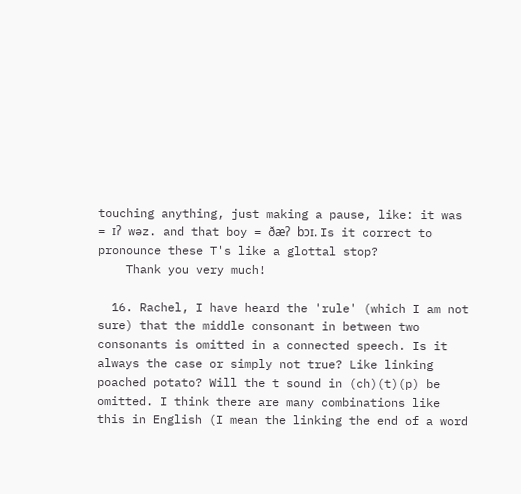touching anything, just making a pause, like: it was = ɪʔ wəz. and that boy = ðæʔ bɔɪ. Is it correct to pronounce these T's like a glottal stop?
    Thank you very much!

  16. Rachel, I have heard the 'rule' (which I am not sure) that the middle consonant in between two consonants is omitted in a connected speech. Is it always the case or simply not true? Like linking poached potato? Will the t sound in (ch)(t)(p) be omitted. I think there are many combinations like this in English (I mean the linking the end of a word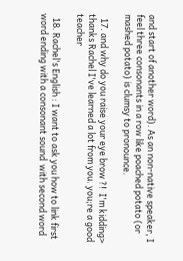and start of another word). As an non-native speaker, I feel three consonants in a row like poached potato (or mashed potato) is clumsy to pronounce.

  17. and why do you raise your eye brow ?!  I'm kidding>  thanks Rachel I've learned a lot from you. you;re a good teacher

  18. Rachel's English : I want to ask you how to link first word ending with a consonant sound  with second word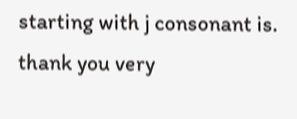starting with j consonant is. thank you very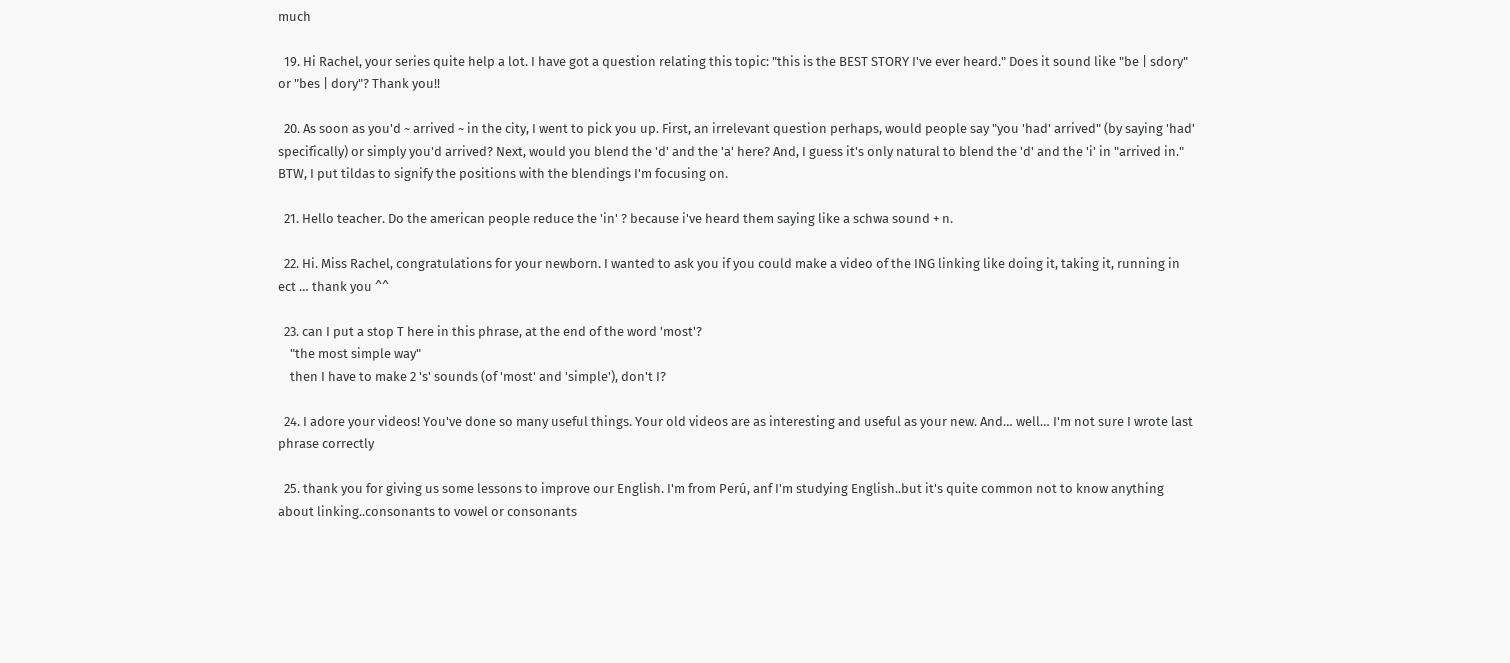much

  19. Hi Rachel, your series quite help a lot. I have got a question relating this topic: "this is the BEST STORY I've ever heard." Does it sound like "be | sdory" or "bes | dory"? Thank you!!

  20. As soon as you'd ~ arrived ~ in the city, I went to pick you up. First, an irrelevant question perhaps, would people say "you 'had' arrived" (by saying 'had' specifically) or simply you'd arrived? Next, would you blend the 'd' and the 'a' here? And, I guess it's only natural to blend the 'd' and the 'i' in "arrived in." BTW, I put tildas to signify the positions with the blendings I'm focusing on.

  21. Hello teacher. Do the american people reduce the 'in' ? because i've heard them saying like a schwa sound + n.

  22. Hi. Miss Rachel, congratulations for your newborn. I wanted to ask you if you could make a video of the ING linking like doing it, taking it, running in ect … thank you ^^

  23. can I put a stop T here in this phrase, at the end of the word 'most'?
    "the most simple way"
    then I have to make 2 's' sounds (of 'most' and 'simple'), don't I?

  24. I adore your videos! You've done so many useful things. Your old videos are as interesting and useful as your new. And… well… I'm not sure I wrote last phrase correctly

  25. thank you for giving us some lessons to improve our English. I'm from Perú, anf I'm studying English..but it's quite common not to know anything about linking..consonants to vowel or consonants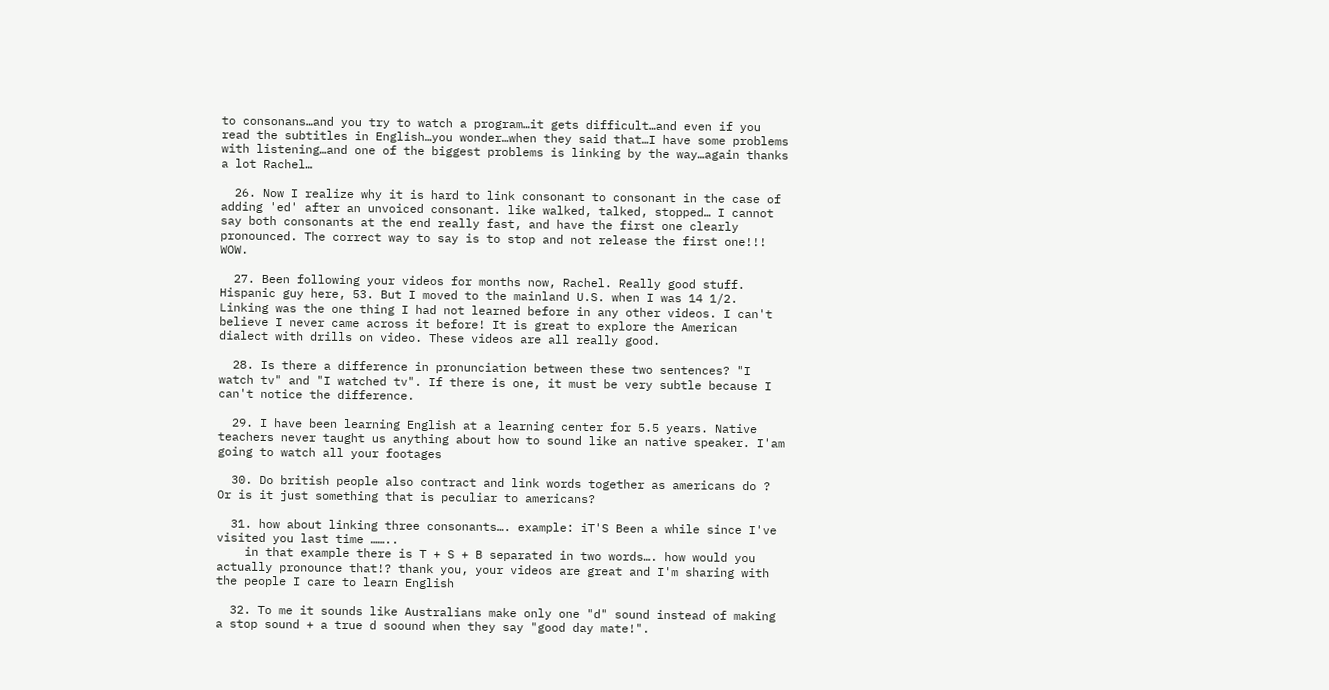to consonans…and you try to watch a program…it gets difficult…and even if you read the subtitles in English…you wonder…when they said that…I have some problems with listening…and one of the biggest problems is linking by the way…again thanks a lot Rachel…

  26. Now I realize why it is hard to link consonant to consonant in the case of adding 'ed' after an unvoiced consonant. like walked, talked, stopped… I cannot say both consonants at the end really fast, and have the first one clearly pronounced. The correct way to say is to stop and not release the first one!!! WOW.

  27. Been following your videos for months now, Rachel. Really good stuff. Hispanic guy here, 53. But I moved to the mainland U.S. when I was 14 1/2. Linking was the one thing I had not learned before in any other videos. I can't believe I never came across it before! It is great to explore the American dialect with drills on video. These videos are all really good.

  28. Is there a difference in pronunciation between these two sentences? "I watch tv" and "I watched tv". If there is one, it must be very subtle because I can't notice the difference.

  29. I have been learning English at a learning center for 5.5 years. Native teachers never taught us anything about how to sound like an native speaker. I'am going to watch all your footages

  30. Do british people also contract and link words together as americans do ? Or is it just something that is peculiar to americans?

  31. how about linking three consonants…. example: iT'S Been a while since I've visited you last time ……..
    in that example there is T + S + B separated in two words…. how would you actually pronounce that!? thank you, your videos are great and I'm sharing with the people I care to learn English

  32. To me it sounds like Australians make only one "d" sound instead of making a stop sound + a true d soound when they say "good day mate!".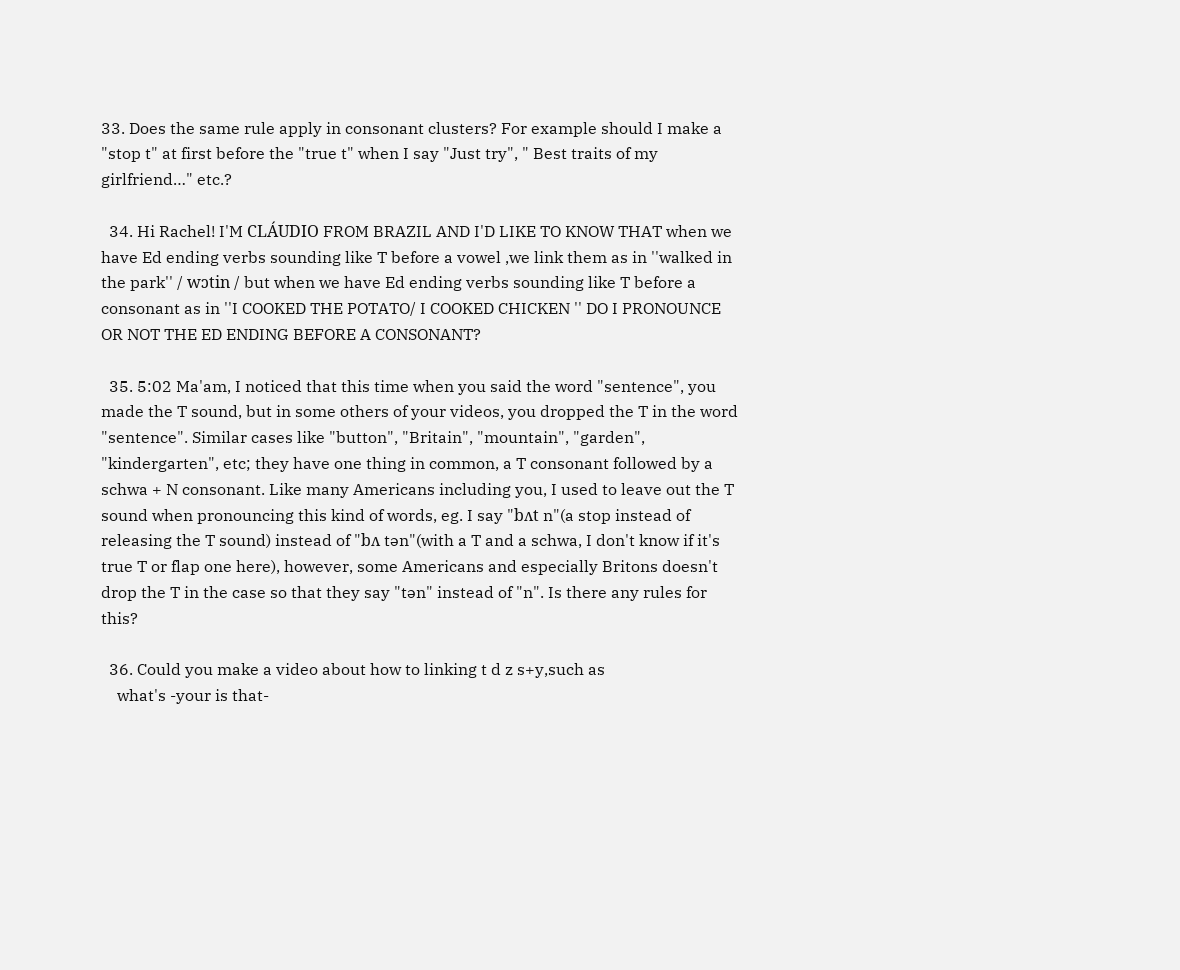33. Does the same rule apply in consonant clusters? For example should I make a "stop t" at first before the "true t" when I say "Just try", " Best traits of my girlfriend…" etc.?

  34. Hi Rachel! I'M CLÁUDIO FROM BRAZIL AND I'D LIKE TO KNOW THAT when we have Ed ending verbs sounding like T before a vowel ,we link them as in ''walked in the park'' / wɔtin / but when we have Ed ending verbs sounding like T before a consonant as in ''I COOKED THE POTATO/ I COOKED CHICKEN '' DO I PRONOUNCE OR NOT THE ED ENDING BEFORE A CONSONANT?

  35. 5:02 Ma'am, I noticed that this time when you said the word "sentence", you made the T sound, but in some others of your videos, you dropped the T in the word "sentence". Similar cases like "button", "Britain", "mountain", "garden", "kindergarten", etc; they have one thing in common, a T consonant followed by a schwa + N consonant. Like many Americans including you, I used to leave out the T sound when pronouncing this kind of words, eg. I say "bʌt n"(a stop instead of releasing the T sound) instead of "bʌ tən"(with a T and a schwa, I don't know if it's true T or flap one here), however, some Americans and especially Britons doesn't drop the T in the case so that they say "tən" instead of "n". Is there any rules for this?

  36. Could you make a video about how to linking t d z s+y,such as
    what's -your is that-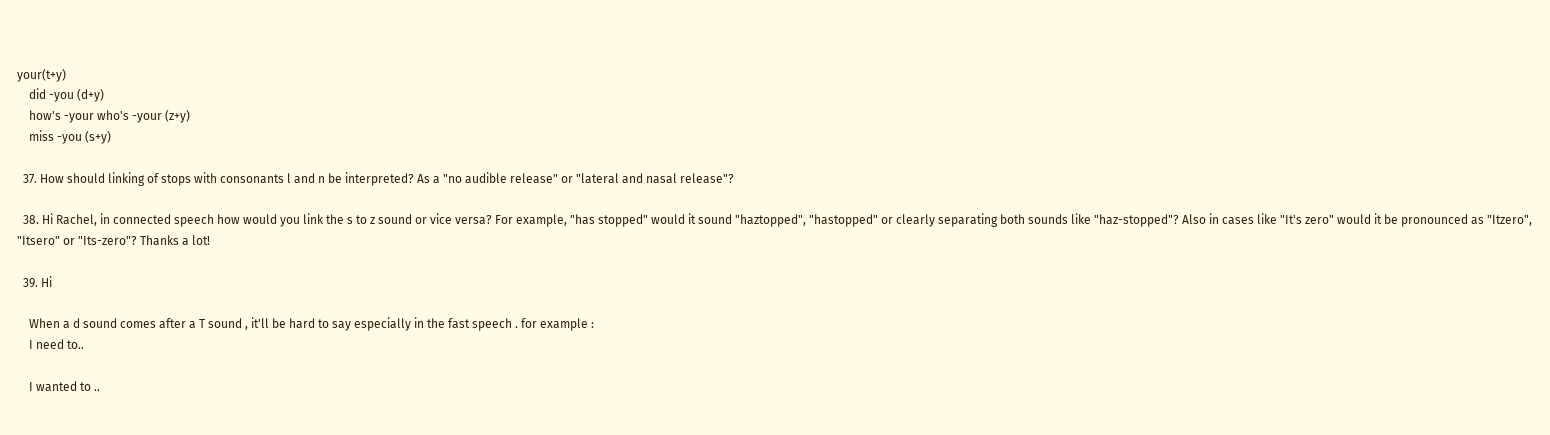your(t+y)
    did -you (d+y)
    how's -your who's -your (z+y)
    miss -you (s+y)

  37. How should linking of stops with consonants l and n be interpreted? As a "no audible release" or "lateral and nasal release"?

  38. Hi Rachel, in connected speech how would you link the s to z sound or vice versa? For example, "has stopped" would it sound "haztopped", "hastopped" or clearly separating both sounds like "haz-stopped"? Also in cases like "It's zero" would it be pronounced as "Itzero", "Itsero" or "Its-zero"? Thanks a lot!

  39. Hi

    When a d sound comes after a T sound , it'll be hard to say especially in the fast speech . for example :
    I need to..

    I wanted to ..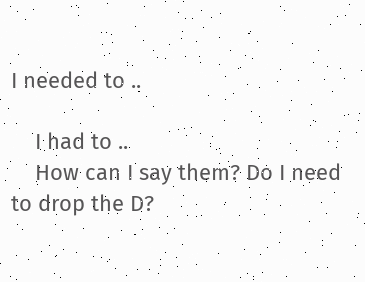I needed to ..

    I had to ..
    How can I say them? Do I need to drop the D?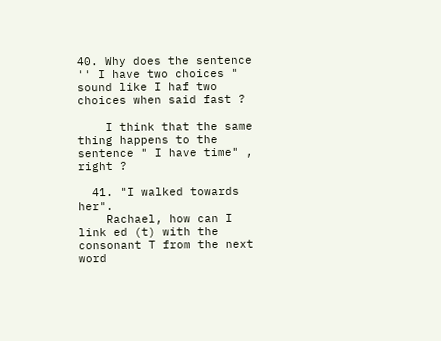40. Why does the sentence '' I have two choices " sound like I haf two choices when said fast ?

    I think that the same thing happens to the sentence " I have time" , right ?

  41. "I walked towards her".
    Rachael, how can I link ed (t) with the consonant T from the next word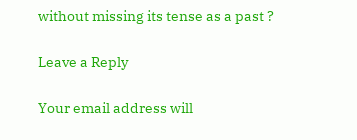without missing its tense as a past ?

Leave a Reply

Your email address will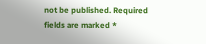not be published. Required fields are marked *